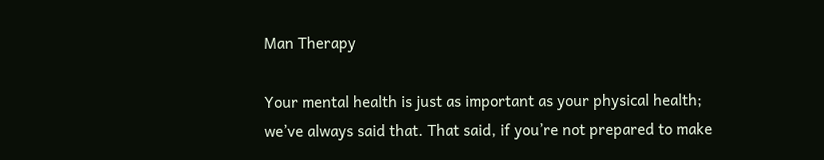Man Therapy

Your mental health is just as important as your physical health; we’ve always said that. That said, if you’re not prepared to make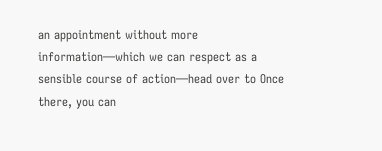an appointment without more information—which we can respect as a sensible course of action—head over to Once there, you can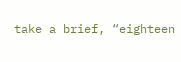take a brief, “eighteen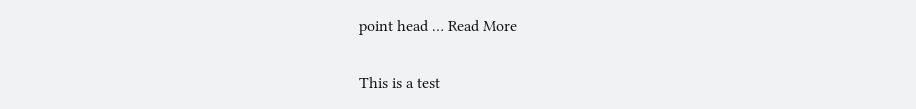point head … Read More

This is a test